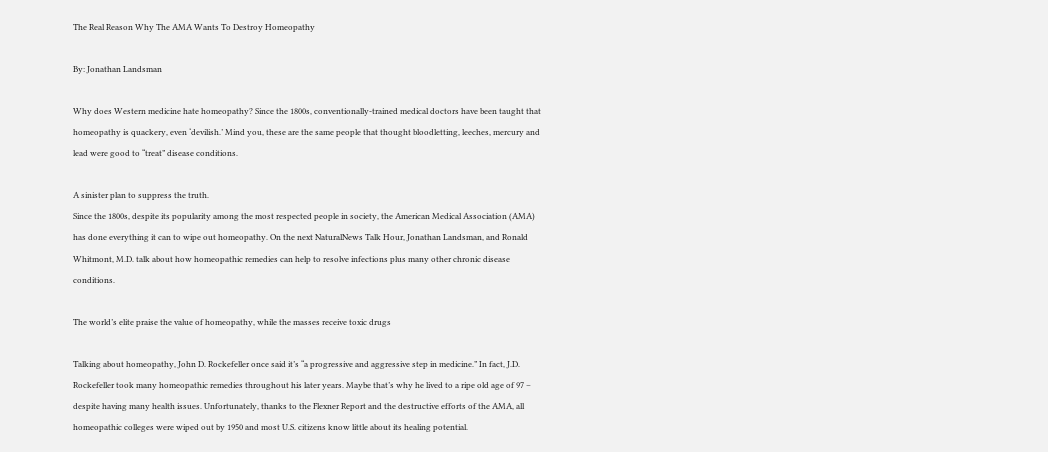The Real Reason Why The AMA Wants To Destroy Homeopathy

By: Jonathan Landsman

Why does Western medicine hate homeopathy? Since the 1800s, conventionally-trained medical doctors have been taught that homeopathy is quackery, even ‘devilish.’ Mind you, these are the same people that thought bloodletting, leeches, mercury and lead were good to “treat” disease conditions.

A sinister plan to suppress the truth.
Since the 1800s, despite its popularity among the most respected people in society, the American Medical Association (AMA) has done everything it can to wipe out homeopathy. On the next NaturalNews Talk Hour, Jonathan Landsman, and Ronald Whitmont, M.D. talk about how homeopathic remedies can help to resolve infections plus many other chronic disease conditions.

The world’s elite praise the value of homeopathy, while the masses receive toxic drugs

Talking about homeopathy, John D. Rockefeller once said it’s “a progressive and aggressive step in medicine.” In fact, J.D. Rockefeller took many homeopathic remedies throughout his later years. Maybe that’s why he lived to a ripe old age of 97 – despite having many health issues. Unfortunately, thanks to the Flexner Report and the destructive efforts of the AMA, all homeopathic colleges were wiped out by 1950 and most U.S. citizens know little about its healing potential.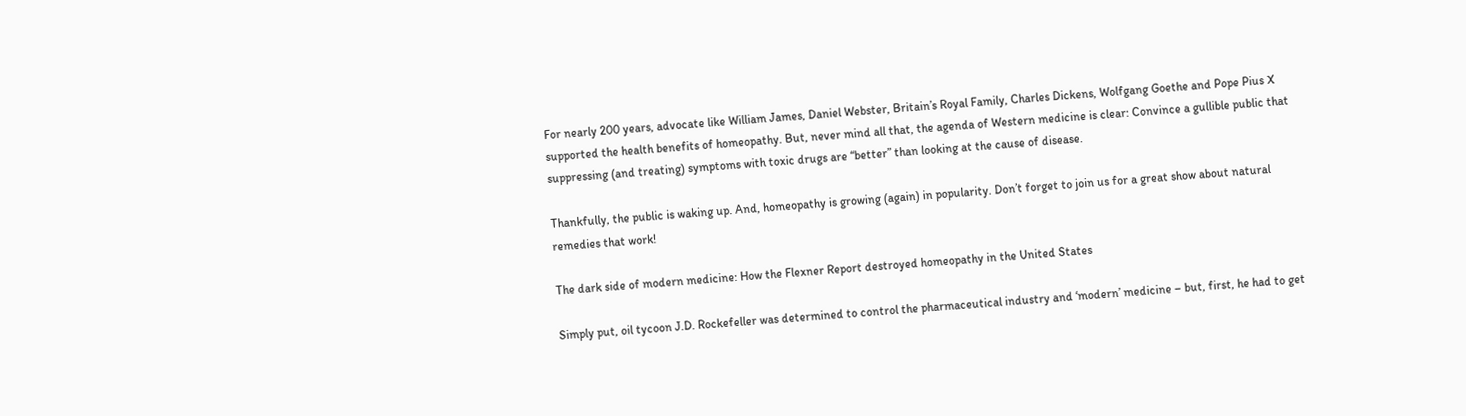For nearly 200 years, advocate like William James, Daniel Webster, Britain’s Royal Family, Charles Dickens, Wolfgang Goethe and Pope Pius X supported the health benefits of homeopathy. But, never mind all that, the agenda of Western medicine is clear: Convince a gullible public that suppressing (and treating) symptoms with toxic drugs are “better” than looking at the cause of disease.

Thankfully, the public is waking up. And, homeopathy is growing (again) in popularity. Don’t forget to join us for a great show about natural remedies that work!

The dark side of modern medicine: How the Flexner Report destroyed homeopathy in the United States

Simply put, oil tycoon J.D. Rockefeller was determined to control the pharmaceutical industry and ‘modern’ medicine – but, first, he had to get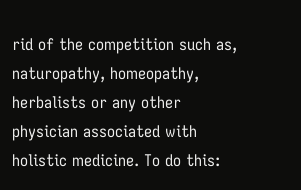rid of the competition such as, naturopathy, homeopathy, herbalists or any other physician associated with holistic medicine. To do this: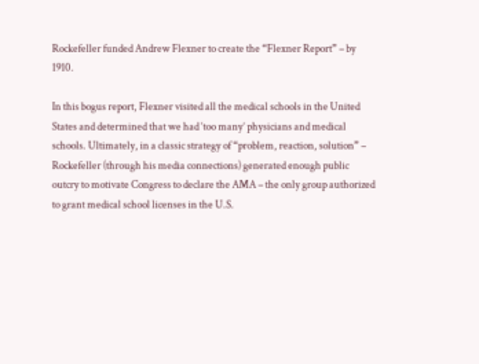Rockefeller funded Andrew Flexner to create the “Flexner Report” – by 1910.

In this bogus report, Flexner visited all the medical schools in the United States and determined that we had ‘too many’ physicians and medical schools. Ultimately, in a classic strategy of “problem, reaction, solution” – Rockefeller (through his media connections) generated enough public outcry to motivate Congress to declare the AMA – the only group authorized to grant medical school licenses in the U.S.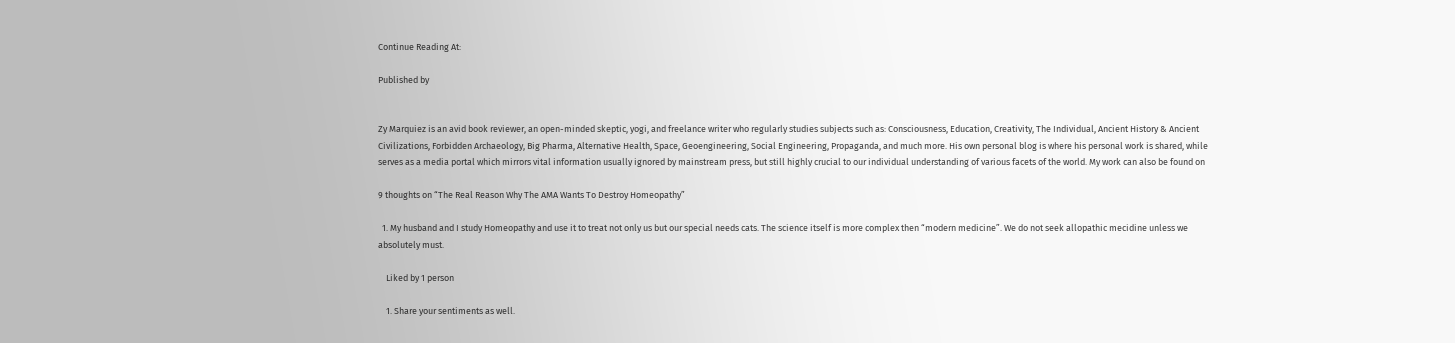Continue Reading At:

Published by


Zy Marquiez is an avid book reviewer, an open-minded skeptic, yogi, and freelance writer who regularly studies subjects such as: Consciousness, Education, Creativity, The Individual, Ancient History & Ancient Civilizations, Forbidden Archaeology, Big Pharma, Alternative Health, Space, Geoengineering, Social Engineering, Propaganda, and much more. His own personal blog is where his personal work is shared, while serves as a media portal which mirrors vital information usually ignored by mainstream press, but still highly crucial to our individual understanding of various facets of the world. My work can also be found on

9 thoughts on “The Real Reason Why The AMA Wants To Destroy Homeopathy”

  1. My husband and I study Homeopathy and use it to treat not only us but our special needs cats. The science itself is more complex then “modern medicine”. We do not seek allopathic mecidine unless we absolutely must.

    Liked by 1 person

    1. Share your sentiments as well.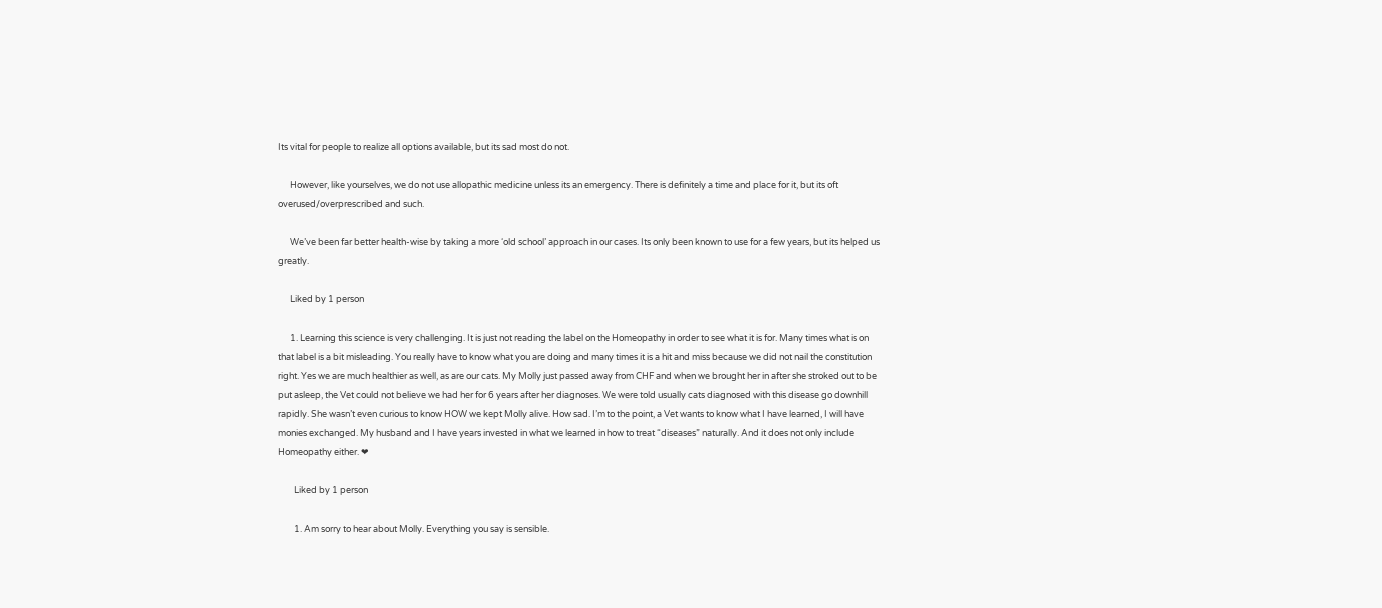Its vital for people to realize all options available, but its sad most do not.

      However, like yourselves, we do not use allopathic medicine unless its an emergency. There is definitely a time and place for it, but its oft overused/overprescribed and such.

      We’ve been far better health-wise by taking a more ‘old school’ approach in our cases. Its only been known to use for a few years, but its helped us greatly.

      Liked by 1 person

      1. Learning this science is very challenging. It is just not reading the label on the Homeopathy in order to see what it is for. Many times what is on that label is a bit misleading. You really have to know what you are doing and many times it is a hit and miss because we did not nail the constitution right. Yes we are much healthier as well, as are our cats. My Molly just passed away from CHF and when we brought her in after she stroked out to be put asleep, the Vet could not believe we had her for 6 years after her diagnoses. We were told usually cats diagnosed with this disease go downhill rapidly. She wasn’t even curious to know HOW we kept Molly alive. How sad. I’m to the point, a Vet wants to know what I have learned, I will have monies exchanged. My husband and I have years invested in what we learned in how to treat “diseases” naturally. And it does not only include Homeopathy either. ❤

        Liked by 1 person

        1. Am sorry to hear about Molly. Everything you say is sensible.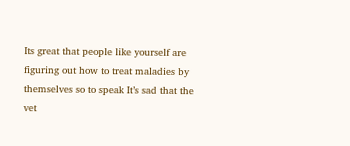Its great that people like yourself are figuring out how to treat maladies by themselves so to speak It’s sad that the vet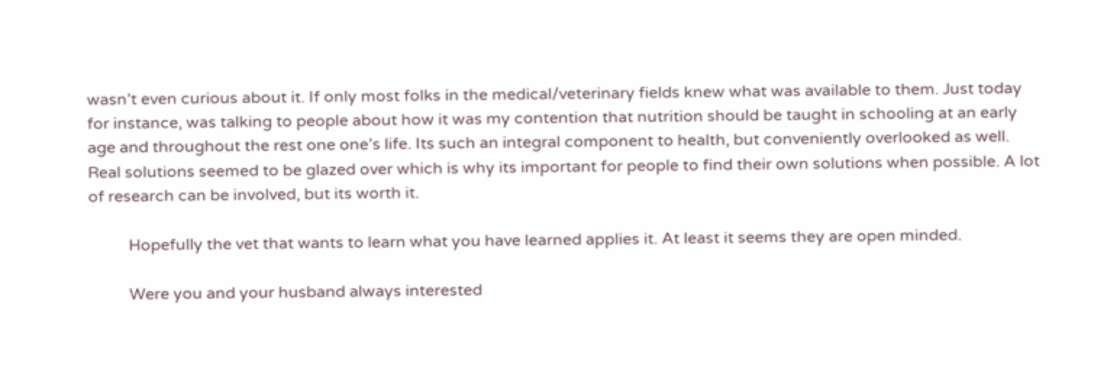wasn’t even curious about it. If only most folks in the medical/veterinary fields knew what was available to them. Just today for instance, was talking to people about how it was my contention that nutrition should be taught in schooling at an early age and throughout the rest one one’s life. Its such an integral component to health, but conveniently overlooked as well. Real solutions seemed to be glazed over which is why its important for people to find their own solutions when possible. A lot of research can be involved, but its worth it.

          Hopefully the vet that wants to learn what you have learned applies it. At least it seems they are open minded.

          Were you and your husband always interested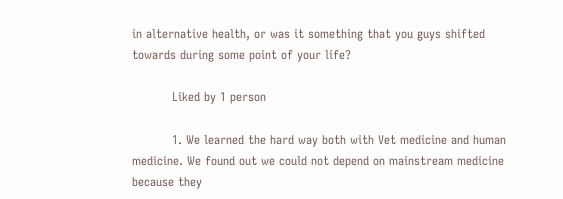in alternative health, or was it something that you guys shifted towards during some point of your life?

          Liked by 1 person

          1. We learned the hard way both with Vet medicine and human medicine. We found out we could not depend on mainstream medicine because they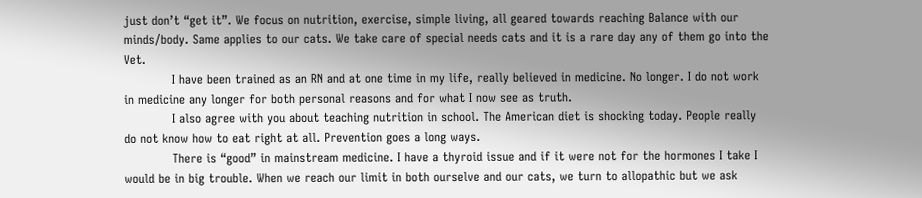just don’t “get it”. We focus on nutrition, exercise, simple living, all geared towards reaching Balance with our minds/body. Same applies to our cats. We take care of special needs cats and it is a rare day any of them go into the Vet.
            I have been trained as an RN and at one time in my life, really believed in medicine. No longer. I do not work in medicine any longer for both personal reasons and for what I now see as truth.
            I also agree with you about teaching nutrition in school. The American diet is shocking today. People really do not know how to eat right at all. Prevention goes a long ways.
            There is “good” in mainstream medicine. I have a thyroid issue and if it were not for the hormones I take I would be in big trouble. When we reach our limit in both ourselve and our cats, we turn to allopathic but we ask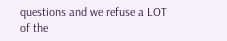questions and we refuse a LOT of the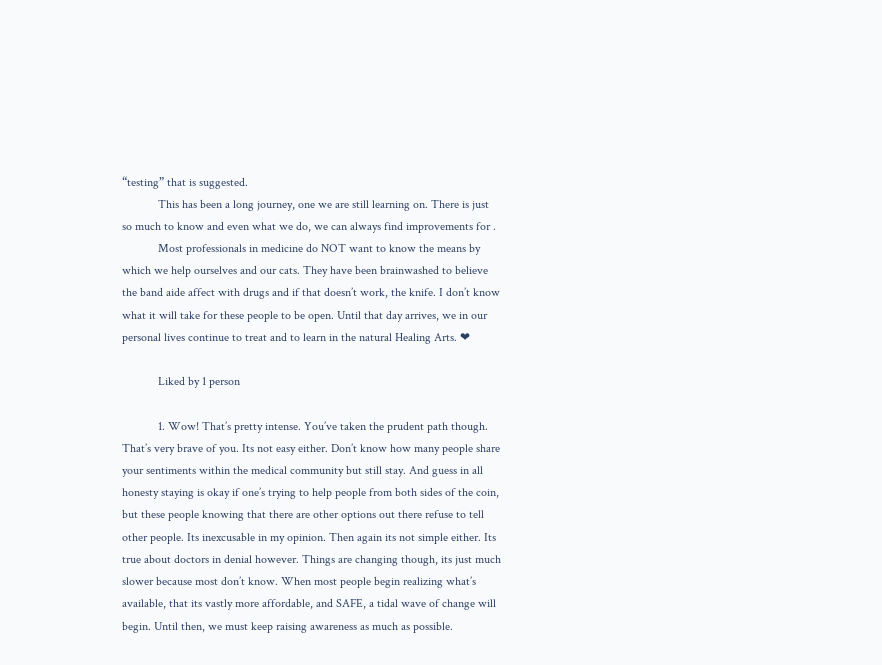“testing” that is suggested.
            This has been a long journey, one we are still learning on. There is just so much to know and even what we do, we can always find improvements for .
            Most professionals in medicine do NOT want to know the means by which we help ourselves and our cats. They have been brainwashed to believe the band aide affect with drugs and if that doesn’t work, the knife. I don’t know what it will take for these people to be open. Until that day arrives, we in our personal lives continue to treat and to learn in the natural Healing Arts. ❤

            Liked by 1 person

            1. Wow! That’s pretty intense. You’ve taken the prudent path though. That’s very brave of you. Its not easy either. Don’t know how many people share your sentiments within the medical community but still stay. And guess in all honesty staying is okay if one’s trying to help people from both sides of the coin, but these people knowing that there are other options out there refuse to tell other people. Its inexcusable in my opinion. Then again its not simple either. Its true about doctors in denial however. Things are changing though, its just much slower because most don’t know. When most people begin realizing what’s available, that its vastly more affordable, and SAFE, a tidal wave of change will begin. Until then, we must keep raising awareness as much as possible.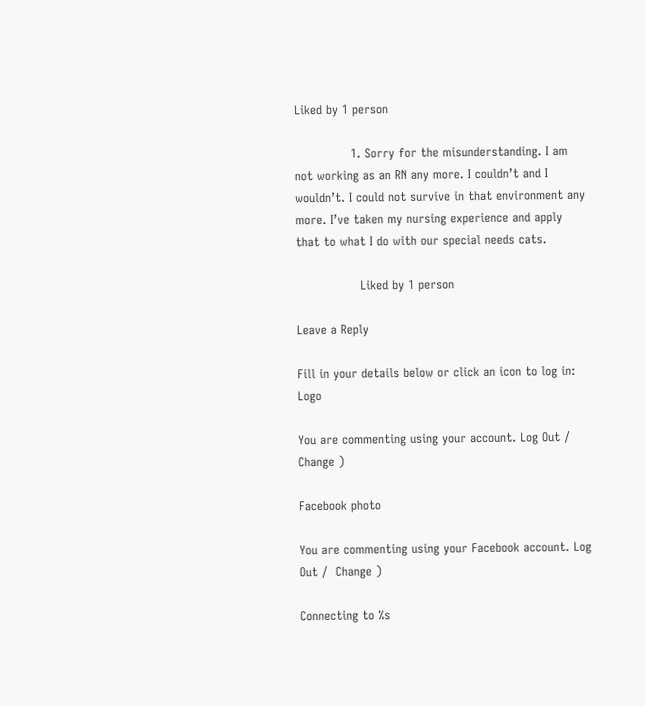Liked by 1 person

              1. Sorry for the misunderstanding. I am not working as an RN any more. I couldn’t and I wouldn’t. I could not survive in that environment any more. I’ve taken my nursing experience and apply that to what I do with our special needs cats.

                Liked by 1 person

Leave a Reply

Fill in your details below or click an icon to log in: Logo

You are commenting using your account. Log Out /  Change )

Facebook photo

You are commenting using your Facebook account. Log Out /  Change )

Connecting to %s